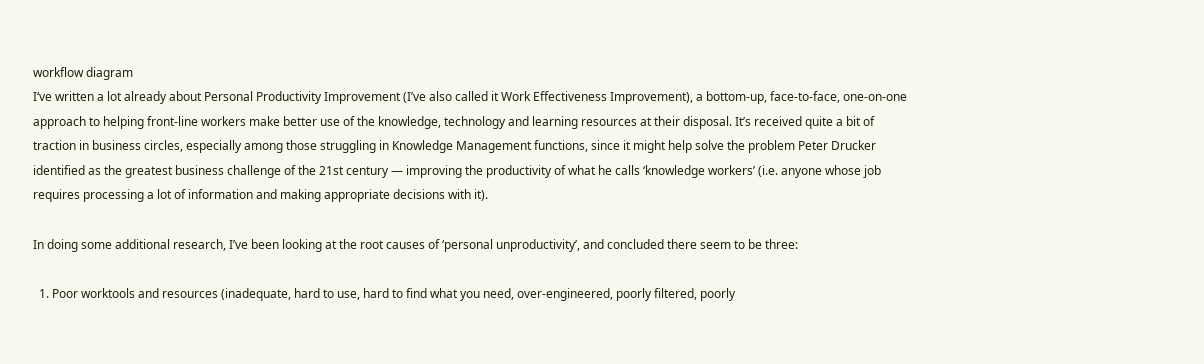workflow diagram
I‘ve written a lot already about Personal Productivity Improvement (I’ve also called it Work Effectiveness Improvement), a bottom-up, face-to-face, one-on-one approach to helping front-line workers make better use of the knowledge, technology and learning resources at their disposal. It’s received quite a bit of traction in business circles, especially among those struggling in Knowledge Management functions, since it might help solve the problem Peter Drucker identified as the greatest business challenge of the 21st century — improving the productivity of what he calls ‘knowledge workers’ (i.e. anyone whose job requires processing a lot of information and making appropriate decisions with it).

In doing some additional research, I’ve been looking at the root causes of ‘personal unproductivity’, and concluded there seem to be three:

  1. Poor worktools and resources (inadequate, hard to use, hard to find what you need, over-engineered, poorly filtered, poorly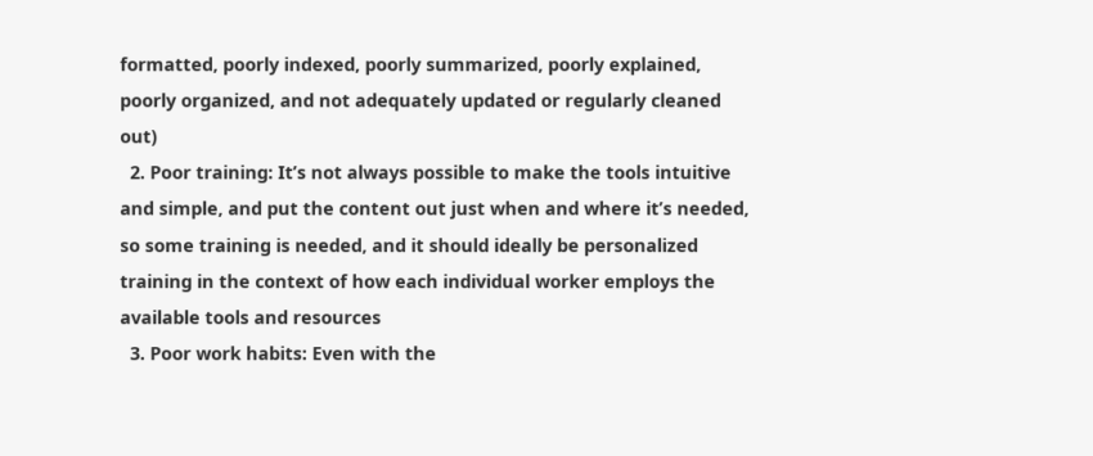formatted, poorly indexed, poorly summarized, poorly explained, poorly organized, and not adequately updated or regularly cleaned out)
  2. Poor training: It’s not always possible to make the tools intuitive and simple, and put the content out just when and where it’s needed, so some training is needed, and it should ideally be personalized training in the context of how each individual worker employs the available tools and resources
  3. Poor work habits: Even with the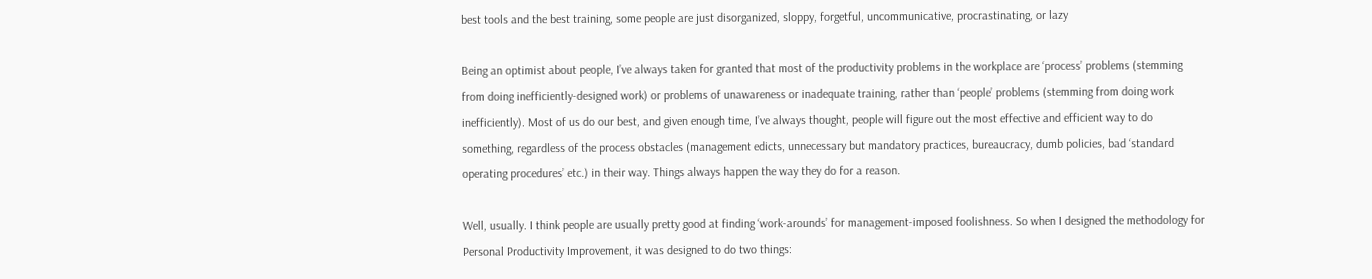best tools and the best training, some people are just disorganized, sloppy, forgetful, uncommunicative, procrastinating, or lazy

Being an optimist about people, I’ve always taken for granted that most of the productivity problems in the workplace are ‘process’ problems (stemming from doing inefficiently-designed work) or problems of unawareness or inadequate training, rather than ‘people’ problems (stemming from doing work inefficiently). Most of us do our best, and given enough time, I’ve always thought, people will figure out the most effective and efficient way to do something, regardless of the process obstacles (management edicts, unnecessary but mandatory practices, bureaucracy, dumb policies, bad ‘standard operating procedures’ etc.) in their way. Things always happen the way they do for a reason.

Well, usually. I think people are usually pretty good at finding ‘work-arounds’ for management-imposed foolishness. So when I designed the methodology for Personal Productivity Improvement, it was designed to do two things: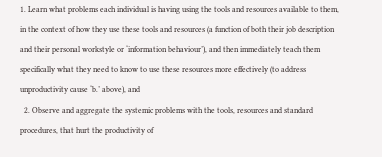1. Learn what problems each individual is having using the tools and resources available to them, in the context of how they use these tools and resources (a function of both their job description and their personal workstyle or ‘information behaviour’), and then immediately teach them specifically what they need to know to use these resources more effectively (to address unproductivity cause ‘b.’ above), and
  2. Observe and aggregate the systemic problems with the tools, resources and standard procedures, that hurt the productivity of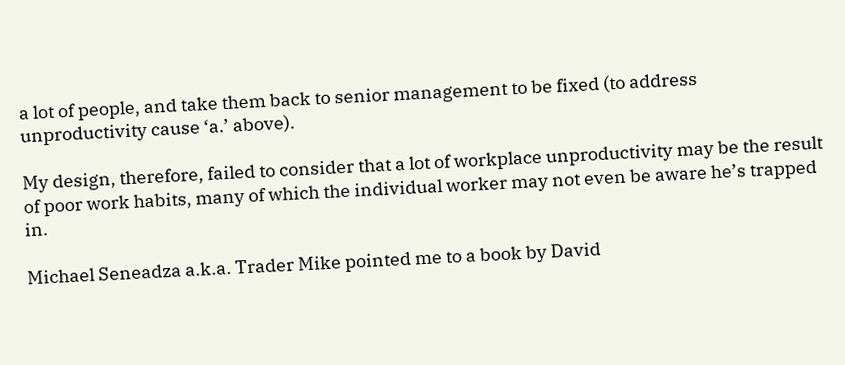a lot of people, and take them back to senior management to be fixed (to address unproductivity cause ‘a.’ above).

My design, therefore, failed to consider that a lot of workplace unproductivity may be the result of poor work habits, many of which the individual worker may not even be aware he’s trapped in.

Michael Seneadza a.k.a. Trader Mike pointed me to a book by David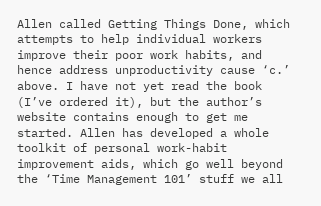Allen called Getting Things Done, which attempts to help individual workers improve their poor work habits, and hence address unproductivity cause ‘c.’ above. I have not yet read the book (I’ve ordered it), but the author’s website contains enough to get me started. Allen has developed a whole toolkit of personal work-habit improvement aids, which go well beyond the ‘Time Management 101’ stuff we all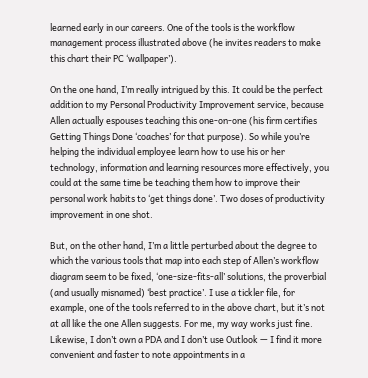learned early in our careers. One of the tools is the workflow management process illustrated above (he invites readers to make this chart their PC ‘wallpaper’).

On the one hand, I’m really intrigued by this. It could be the perfect addition to my Personal Productivity Improvement service, because Allen actually espouses teaching this one-on-one (his firm certifies Getting Things Done ‘coaches’ for that purpose). So while you’re helping the individual employee learn how to use his or her technology, information and learning resources more effectively, you could at the same time be teaching them how to improve their personal work habits to ‘get things done’. Two doses of productivity improvement in one shot.

But, on the other hand, I’m a little perturbed about the degree to which the various tools that map into each step of Allen’s workflow diagram seem to be fixed, ‘one-size-fits-all’ solutions, the proverbial (and usually misnamed) ‘best practice’. I use a tickler file, for example, one of the tools referred to in the above chart, but it’s not at all like the one Allen suggests. For me, my way works just fine. Likewise, I don’t own a PDA and I don’t use Outlook — I find it more convenient and faster to note appointments in a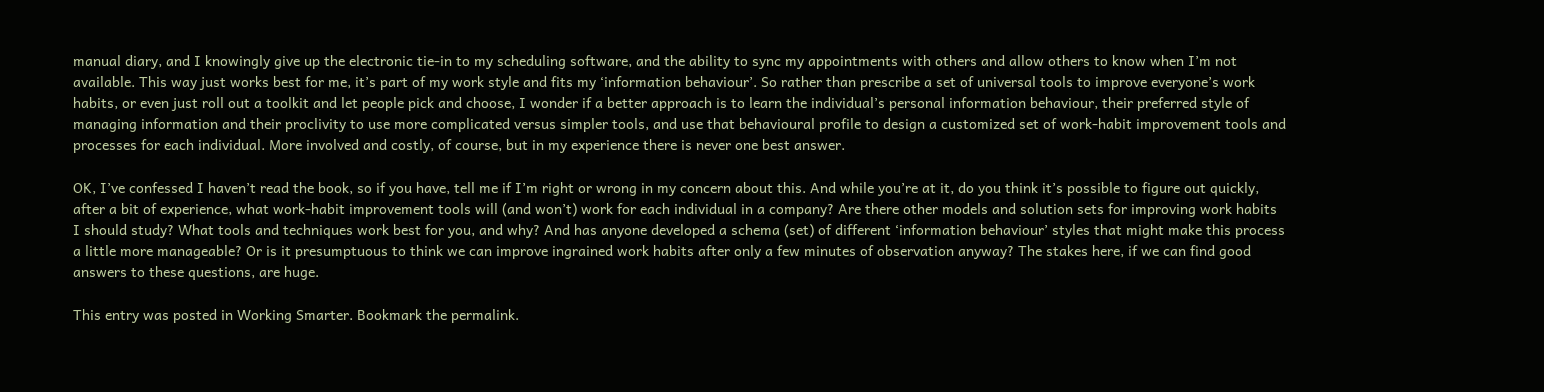manual diary, and I knowingly give up the electronic tie-in to my scheduling software, and the ability to sync my appointments with others and allow others to know when I’m not available. This way just works best for me, it’s part of my work style and fits my ‘information behaviour’. So rather than prescribe a set of universal tools to improve everyone’s work habits, or even just roll out a toolkit and let people pick and choose, I wonder if a better approach is to learn the individual’s personal information behaviour, their preferred style of managing information and their proclivity to use more complicated versus simpler tools, and use that behavioural profile to design a customized set of work-habit improvement tools and processes for each individual. More involved and costly, of course, but in my experience there is never one best answer.

OK, I’ve confessed I haven’t read the book, so if you have, tell me if I’m right or wrong in my concern about this. And while you’re at it, do you think it’s possible to figure out quickly, after a bit of experience, what work-habit improvement tools will (and won’t) work for each individual in a company? Are there other models and solution sets for improving work habits I should study? What tools and techniques work best for you, and why? And has anyone developed a schema (set) of different ‘information behaviour’ styles that might make this process a little more manageable? Or is it presumptuous to think we can improve ingrained work habits after only a few minutes of observation anyway? The stakes here, if we can find good answers to these questions, are huge.

This entry was posted in Working Smarter. Bookmark the permalink.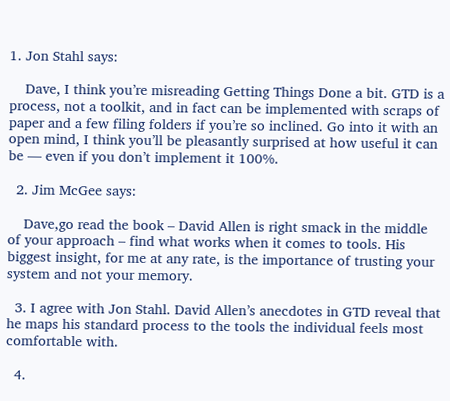1. Jon Stahl says:

    Dave, I think you’re misreading Getting Things Done a bit. GTD is a process, not a toolkit, and in fact can be implemented with scraps of paper and a few filing folders if you’re so inclined. Go into it with an open mind, I think you’ll be pleasantly surprised at how useful it can be — even if you don’t implement it 100%.

  2. Jim McGee says:

    Dave,go read the book – David Allen is right smack in the middle of your approach – find what works when it comes to tools. His biggest insight, for me at any rate, is the importance of trusting your system and not your memory.

  3. I agree with Jon Stahl. David Allen’s anecdotes in GTD reveal that he maps his standard process to the tools the individual feels most comfortable with.

  4.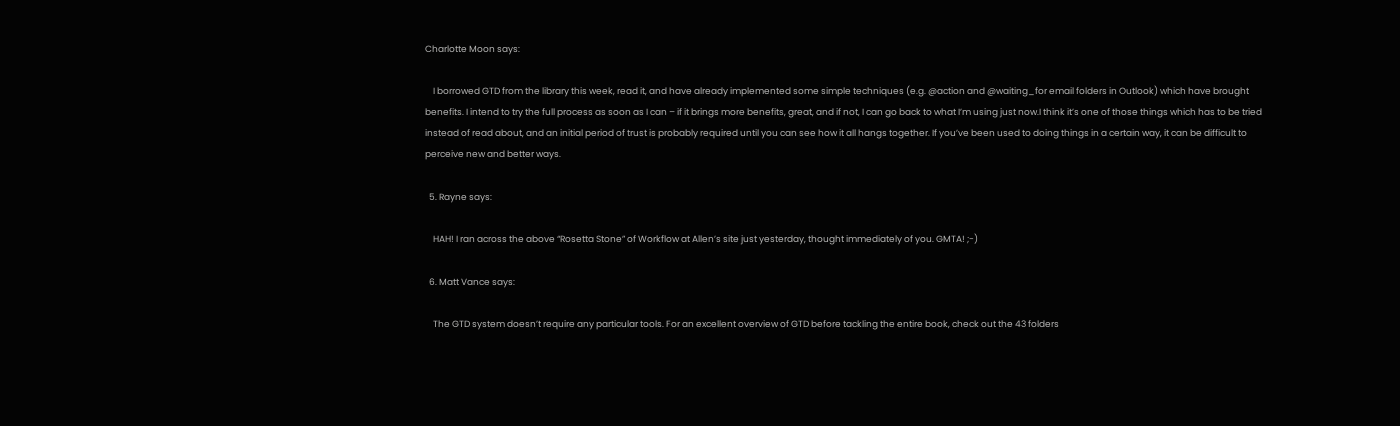Charlotte Moon says:

    I borrowed GTD from the library this week, read it, and have already implemented some simple techniques (e.g. @action and @waiting_for email folders in Outlook) which have brought benefits. I intend to try the full process as soon as I can – if it brings more benefits, great, and if not, I can go back to what I’m using just now.I think it’s one of those things which has to be tried instead of read about, and an initial period of trust is probably required until you can see how it all hangs together. If you’ve been used to doing things in a certain way, it can be difficult to perceive new and better ways.

  5. Rayne says:

    HAH! I ran across the above “Rosetta Stone” of Workflow at Allen’s site just yesterday, thought immediately of you. GMTA! ;-)

  6. Matt Vance says:

    The GTD system doesn’t require any particular tools. For an excellent overview of GTD before tackling the entire book, check out the 43 folders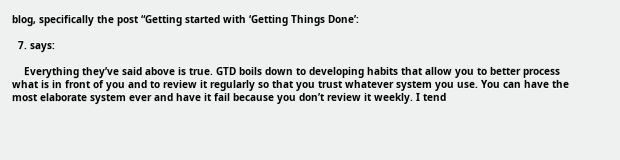blog, specifically the post “Getting started with ‘Getting Things Done’:

  7. says:

    Everything they’ve said above is true. GTD boils down to developing habits that allow you to better process what is in front of you and to review it regularly so that you trust whatever system you use. You can have the most elaborate system ever and have it fail because you don’t review it weekly. I tend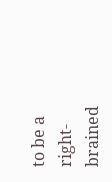to be a right-brained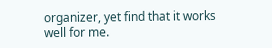organizer, yet find that it works well for me.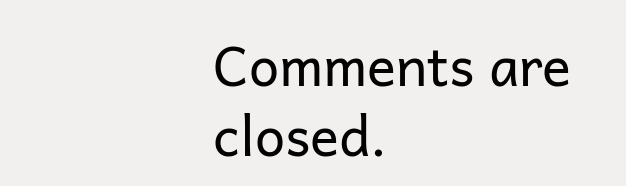Comments are closed.